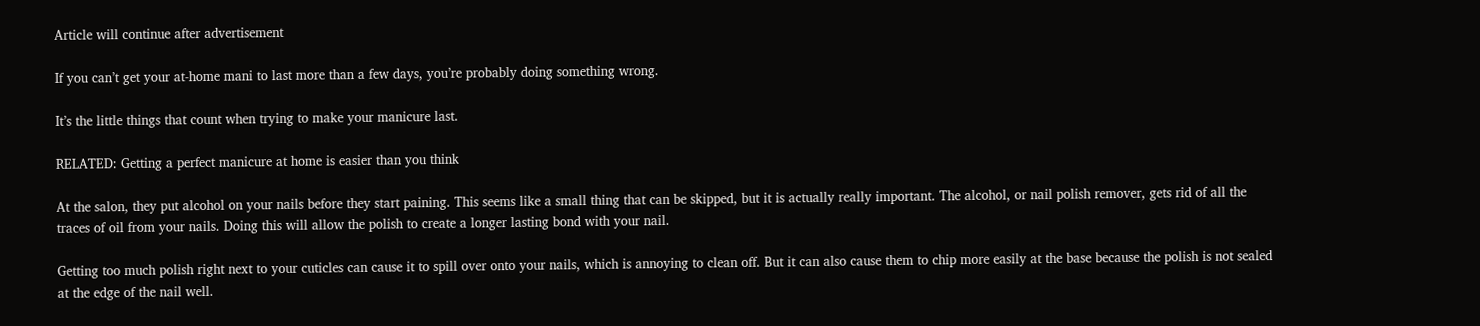Article will continue after advertisement

If you can’t get your at-home mani to last more than a few days, you’re probably doing something wrong.

It’s the little things that count when trying to make your manicure last.

RELATED: Getting a perfect manicure at home is easier than you think

At the salon, they put alcohol on your nails before they start paining. This seems like a small thing that can be skipped, but it is actually really important. The alcohol, or nail polish remover, gets rid of all the traces of oil from your nails. Doing this will allow the polish to create a longer lasting bond with your nail.

Getting too much polish right next to your cuticles can cause it to spill over onto your nails, which is annoying to clean off. But it can also cause them to chip more easily at the base because the polish is not sealed at the edge of the nail well.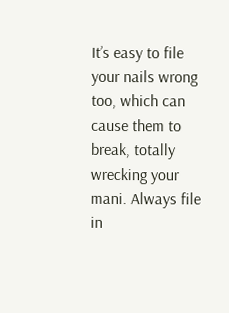It’s easy to file your nails wrong too, which can cause them to break, totally wrecking your mani. Always file in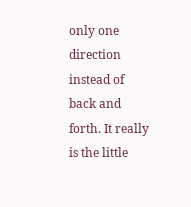only one direction instead of back and forth. It really is the little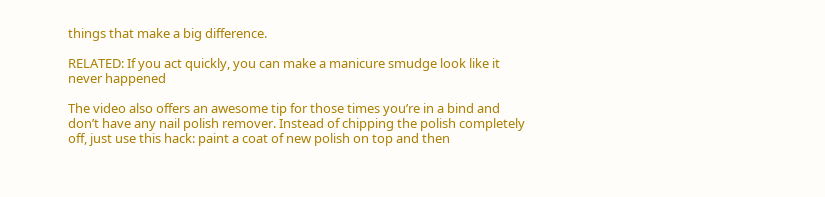things that make a big difference.

RELATED: If you act quickly, you can make a manicure smudge look like it never happened

The video also offers an awesome tip for those times you’re in a bind and don’t have any nail polish remover. Instead of chipping the polish completely off, just use this hack: paint a coat of new polish on top and then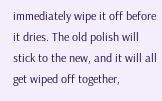immediately wipe it off before it dries. The old polish will stick to the new, and it will all get wiped off together,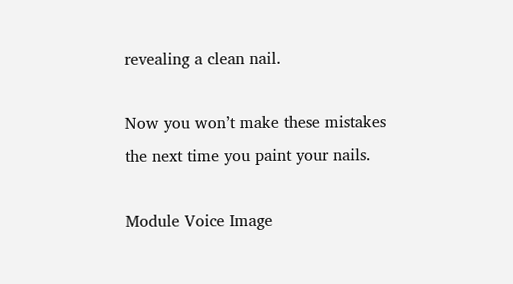revealing a clean nail.

Now you won’t make these mistakes the next time you paint your nails.

Module Voice Image